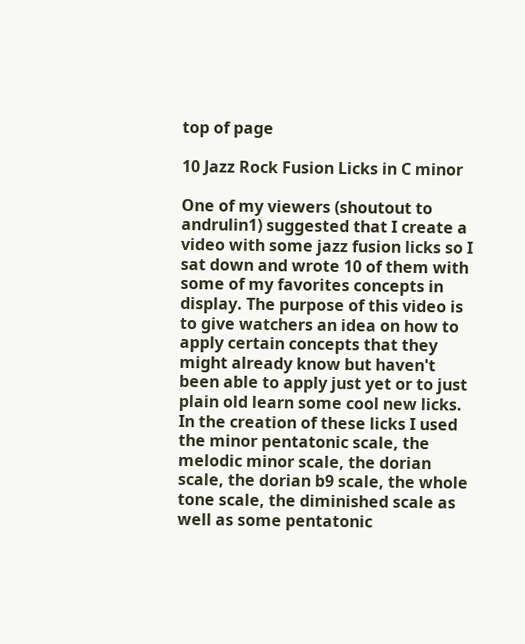top of page

10 Jazz Rock Fusion Licks in C minor

One of my viewers (shoutout to andrulin1) suggested that I create a video with some jazz fusion licks so I sat down and wrote 10 of them with some of my favorites concepts in display. The purpose of this video is to give watchers an idea on how to apply certain concepts that they might already know but haven't been able to apply just yet or to just plain old learn some cool new licks. In the creation of these licks I used the minor pentatonic scale, the melodic minor scale, the dorian scale, the dorian b9 scale, the whole tone scale, the diminished scale as well as some pentatonic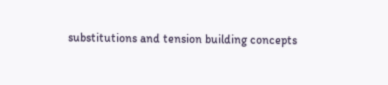substitutions and tension building concepts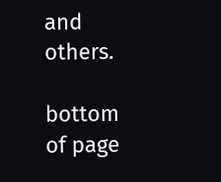and others.

bottom of page